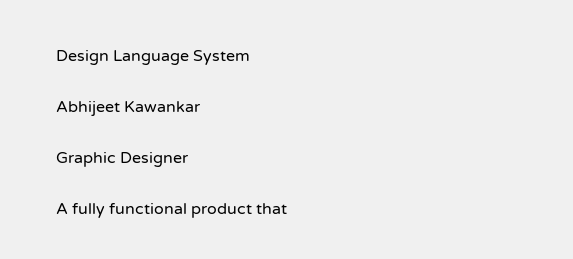Design Language System

Abhijeet Kawankar

Graphic Designer

A fully functional product that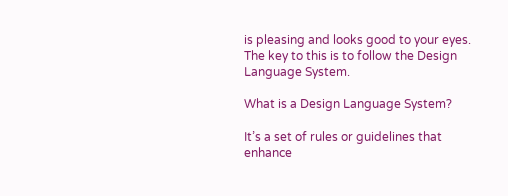is pleasing and looks good to your eyes. The key to this is to follow the Design Language System.

What is a Design Language System?

It’s a set of rules or guidelines that enhance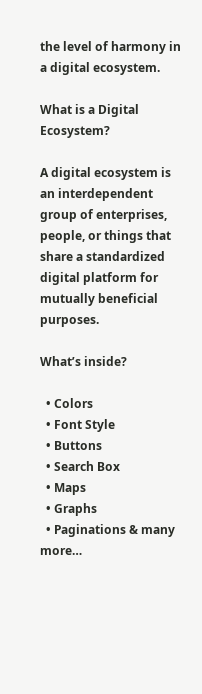the level of harmony in a digital ecosystem.

What is a Digital Ecosystem?

A digital ecosystem is an interdependent group of enterprises, people, or things that share a standardized digital platform for mutually beneficial purposes.

What’s inside?

  • Colors
  • Font Style
  • Buttons
  • Search Box
  • Maps
  • Graphs
  • Paginations & many more…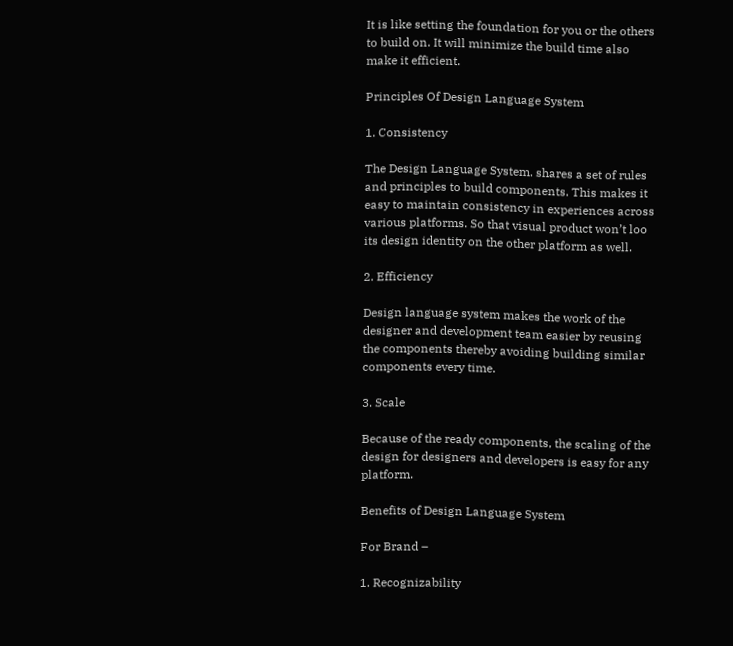It is like setting the foundation for you or the others to build on. It will minimize the build time also make it efficient.

Principles Of Design Language System

1. Consistency

The Design Language System. shares a set of rules and principles to build components. This makes it easy to maintain consistency in experiences across various platforms. So that visual product won’t loo its design identity on the other platform as well.

2. Efficiency

Design language system makes the work of the designer and development team easier by reusing the components thereby avoiding building similar components every time.

3. Scale

Because of the ready components, the scaling of the design for designers and developers is easy for any platform.

Benefits of Design Language System

For Brand –

1. Recognizability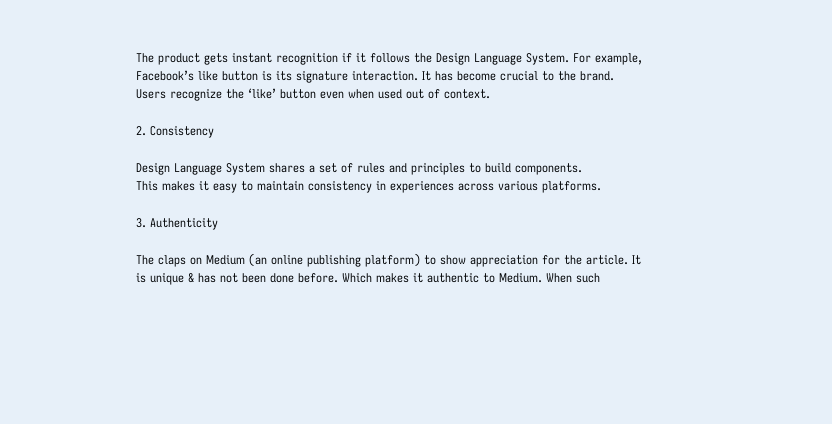The product gets instant recognition if it follows the Design Language System. For example, Facebook’s like button is its signature interaction. It has become crucial to the brand. Users recognize the ‘like’ button even when used out of context.

2. Consistency

Design Language System shares a set of rules and principles to build components.
This makes it easy to maintain consistency in experiences across various platforms.

3. Authenticity

The claps on Medium (an online publishing platform) to show appreciation for the article. It is unique & has not been done before. Which makes it authentic to Medium. When such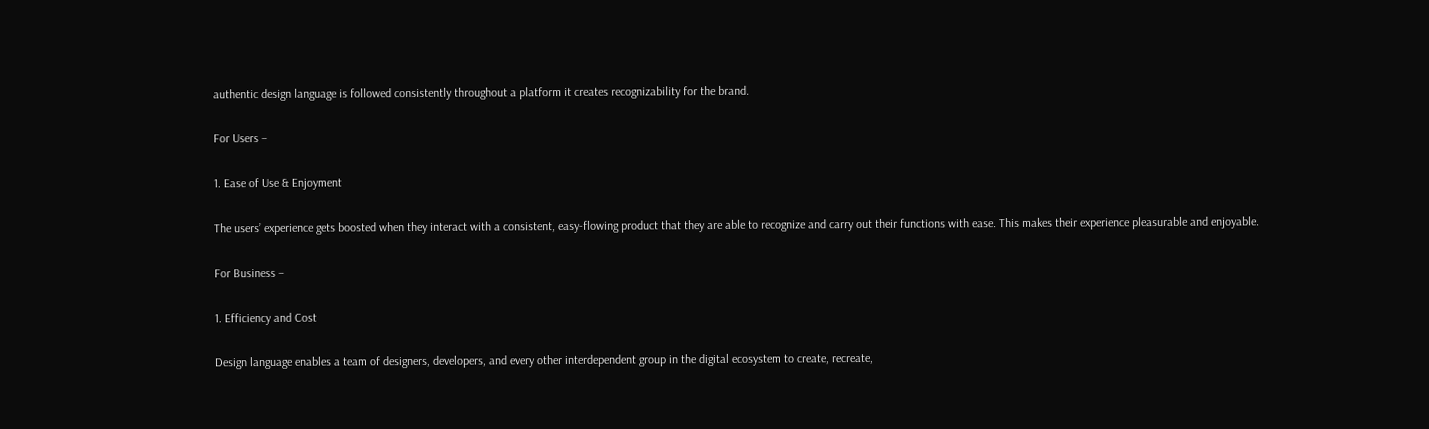authentic design language is followed consistently throughout a platform it creates recognizability for the brand.

For Users –

1. Ease of Use & Enjoyment

The users’ experience gets boosted when they interact with a consistent, easy-flowing product that they are able to recognize and carry out their functions with ease. This makes their experience pleasurable and enjoyable.

For Business –

1. Efficiency and Cost

Design language enables a team of designers, developers, and every other interdependent group in the digital ecosystem to create, recreate,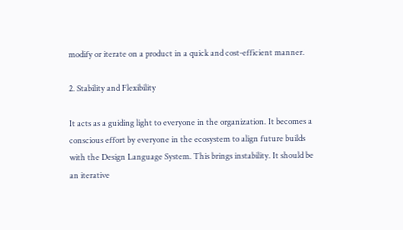modify or iterate on a product in a quick and cost-efficient manner.

2. Stability and Flexibility

It acts as a guiding light to everyone in the organization. It becomes a conscious effort by everyone in the ecosystem to align future builds with the Design Language System. This brings instability. It should be an iterative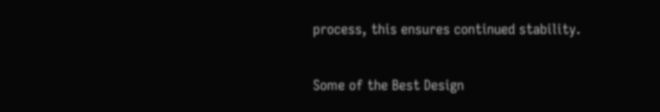process, this ensures continued stability.

Some of the Best Design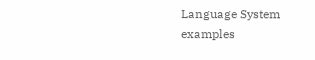Language System examples